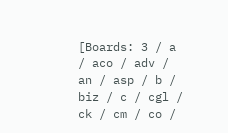[Boards: 3 / a / aco / adv / an / asp / b / biz / c / cgl / ck / cm / co /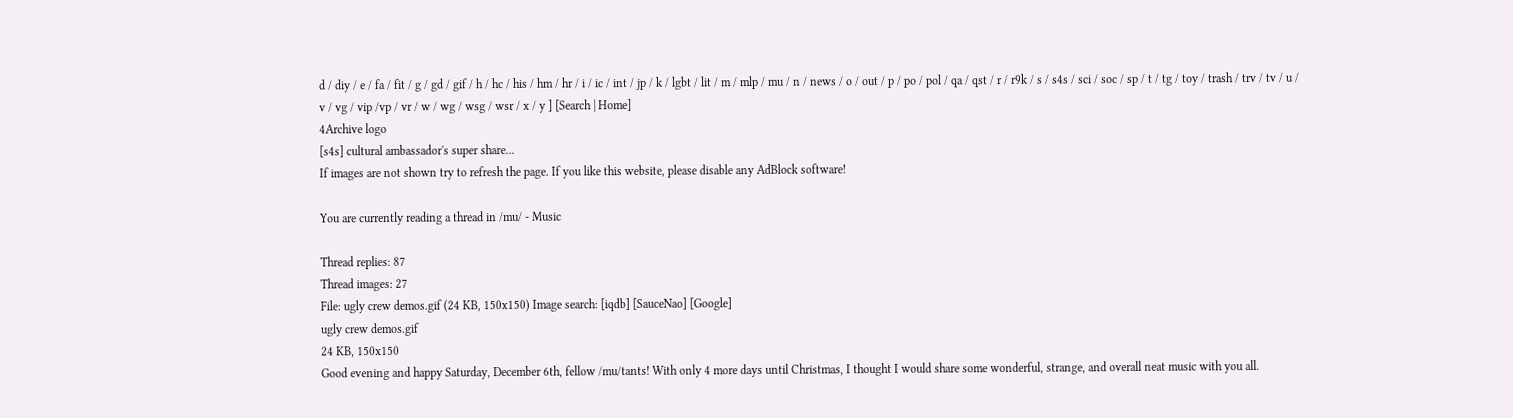d / diy / e / fa / fit / g / gd / gif / h / hc / his / hm / hr / i / ic / int / jp / k / lgbt / lit / m / mlp / mu / n / news / o / out / p / po / pol / qa / qst / r / r9k / s / s4s / sci / soc / sp / t / tg / toy / trash / trv / tv / u / v / vg / vip /vp / vr / w / wg / wsg / wsr / x / y ] [Search | Home]
4Archive logo
[s4s] cultural ambassador's super share...
If images are not shown try to refresh the page. If you like this website, please disable any AdBlock software!

You are currently reading a thread in /mu/ - Music

Thread replies: 87
Thread images: 27
File: ugly crew demos.gif (24 KB, 150x150) Image search: [iqdb] [SauceNao] [Google]
ugly crew demos.gif
24 KB, 150x150
Good evening and happy Saturday, December 6th, fellow /mu/tants! With only 4 more days until Christmas, I thought I would share some wonderful, strange, and overall neat music with you all.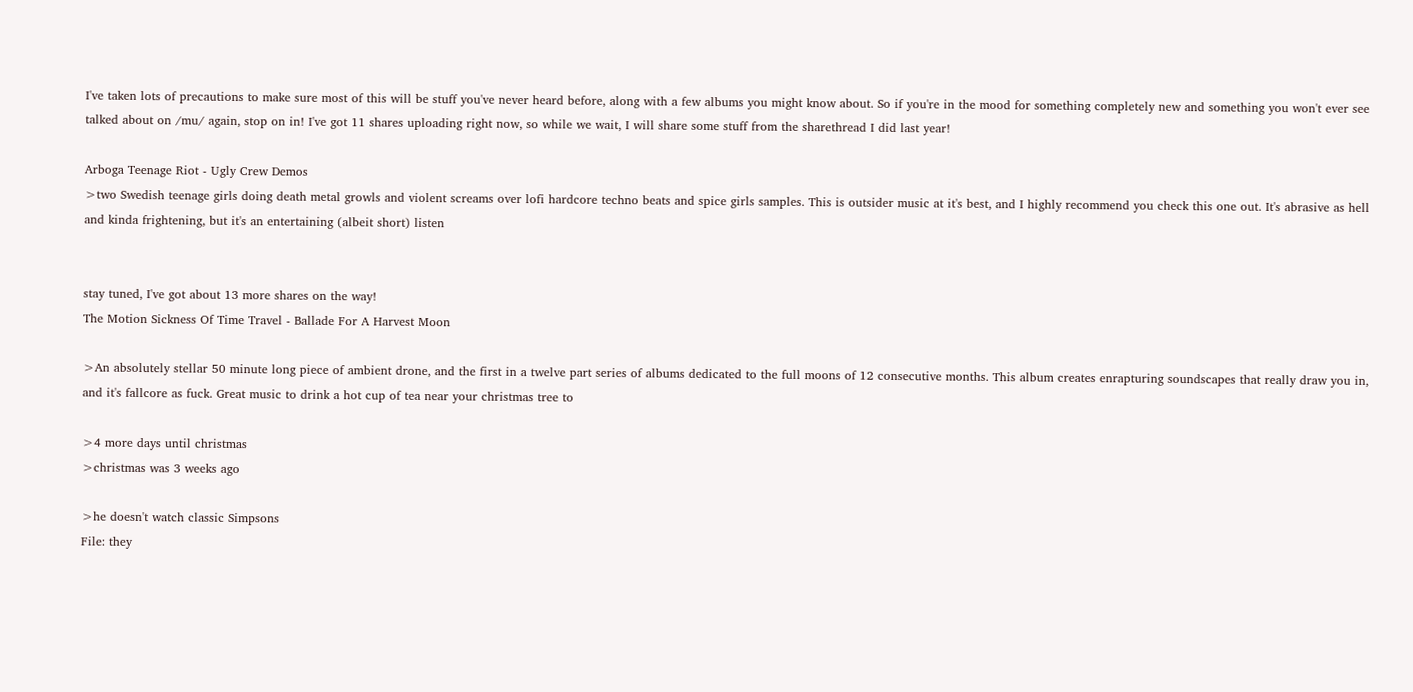I've taken lots of precautions to make sure most of this will be stuff you've never heard before, along with a few albums you might know about. So if you're in the mood for something completely new and something you won't ever see talked about on /mu/ again, stop on in! I've got 11 shares uploading right now, so while we wait, I will share some stuff from the sharethread I did last year!

Arboga Teenage Riot - Ugly Crew Demos
>two Swedish teenage girls doing death metal growls and violent screams over lofi hardcore techno beats and spice girls samples. This is outsider music at it's best, and I highly recommend you check this one out. It's abrasive as hell and kinda frightening, but it's an entertaining (albeit short) listen


stay tuned, I've got about 13 more shares on the way!
The Motion Sickness Of Time Travel - Ballade For A Harvest Moon

>An absolutely stellar 50 minute long piece of ambient drone, and the first in a twelve part series of albums dedicated to the full moons of 12 consecutive months. This album creates enrapturing soundscapes that really draw you in, and it's fallcore as fuck. Great music to drink a hot cup of tea near your christmas tree to

>4 more days until christmas
>christmas was 3 weeks ago

>he doesn't watch classic Simpsons
File: they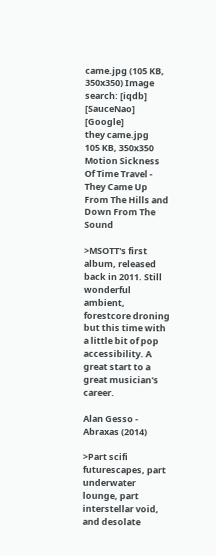came.jpg (105 KB, 350x350) Image search: [iqdb] [SauceNao] [Google]
they came.jpg
105 KB, 350x350
Motion Sickness Of Time Travel - They Came Up From The Hills and Down From The Sound

>MSOTT's first album, released back in 2011. Still wonderful ambient, forestcore droning but this time with a little bit of pop accessibility. A great start to a great musician's career.

Alan Gesso - Abraxas (2014)

>Part scifi futurescapes, part underwater lounge, part interstellar void, and desolate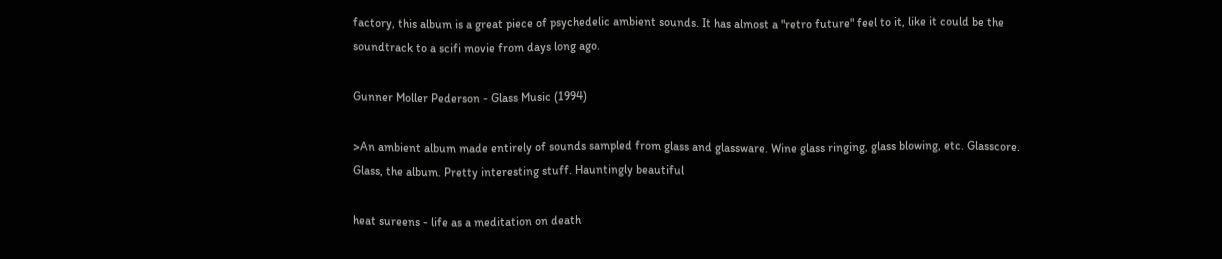factory, this album is a great piece of psychedelic ambient sounds. It has almost a "retro future" feel to it, like it could be the soundtrack to a scifi movie from days long ago.

Gunner Moller Pederson - Glass Music (1994)

>An ambient album made entirely of sounds sampled from glass and glassware. Wine glass ringing, glass blowing, etc. Glasscore. Glass, the album. Pretty interesting stuff. Hauntingly beautiful

heat sureens - life as a meditation on death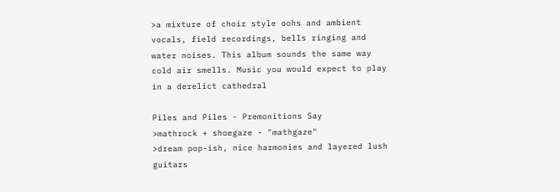>a mixture of choir style oohs and ambient vocals, field recordings, bells ringing and water noises. This album sounds the same way cold air smells. Music you would expect to play in a derelict cathedral

Piles and Piles - Premonitions Say
>mathrock + shoegaze - "mathgaze"
>dream pop-ish, nice harmonies and layered lush guitars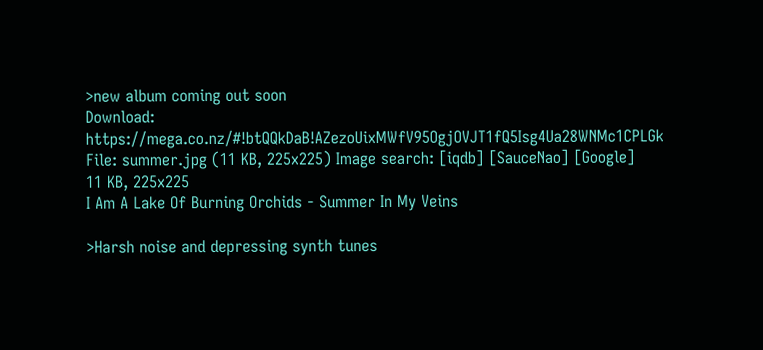>new album coming out soon
Download: https://mega.co.nz/#!btQQkDaB!AZezoUixMWfV95OgjOVJT1fQ5Isg4Ua28WNMc1CPLGk
File: summer.jpg (11 KB, 225x225) Image search: [iqdb] [SauceNao] [Google]
11 KB, 225x225
I Am A Lake Of Burning Orchids - Summer In My Veins

>Harsh noise and depressing synth tunes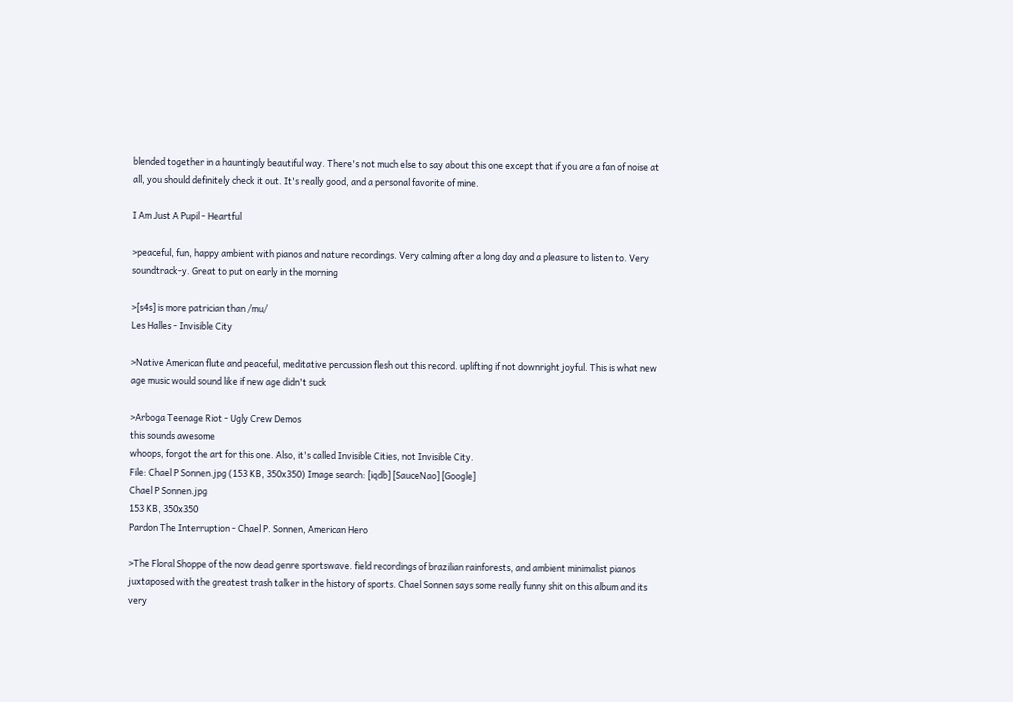blended together in a hauntingly beautiful way. There's not much else to say about this one except that if you are a fan of noise at all, you should definitely check it out. It's really good, and a personal favorite of mine.

I Am Just A Pupil - Heartful

>peaceful, fun, happy ambient with pianos and nature recordings. Very calming after a long day and a pleasure to listen to. Very soundtrack-y. Great to put on early in the morning

>[s4s] is more patrician than /mu/
Les Halles - Invisible City

>Native American flute and peaceful, meditative percussion flesh out this record. uplifting if not downright joyful. This is what new age music would sound like if new age didn't suck

>Arboga Teenage Riot - Ugly Crew Demos
this sounds awesome
whoops, forgot the art for this one. Also, it's called Invisible Cities, not Invisible City.
File: Chael P Sonnen.jpg (153 KB, 350x350) Image search: [iqdb] [SauceNao] [Google]
Chael P Sonnen.jpg
153 KB, 350x350
Pardon The Interruption - Chael P. Sonnen, American Hero

>The Floral Shoppe of the now dead genre sportswave. field recordings of brazilian rainforests, and ambient minimalist pianos juxtaposed with the greatest trash talker in the history of sports. Chael Sonnen says some really funny shit on this album and its very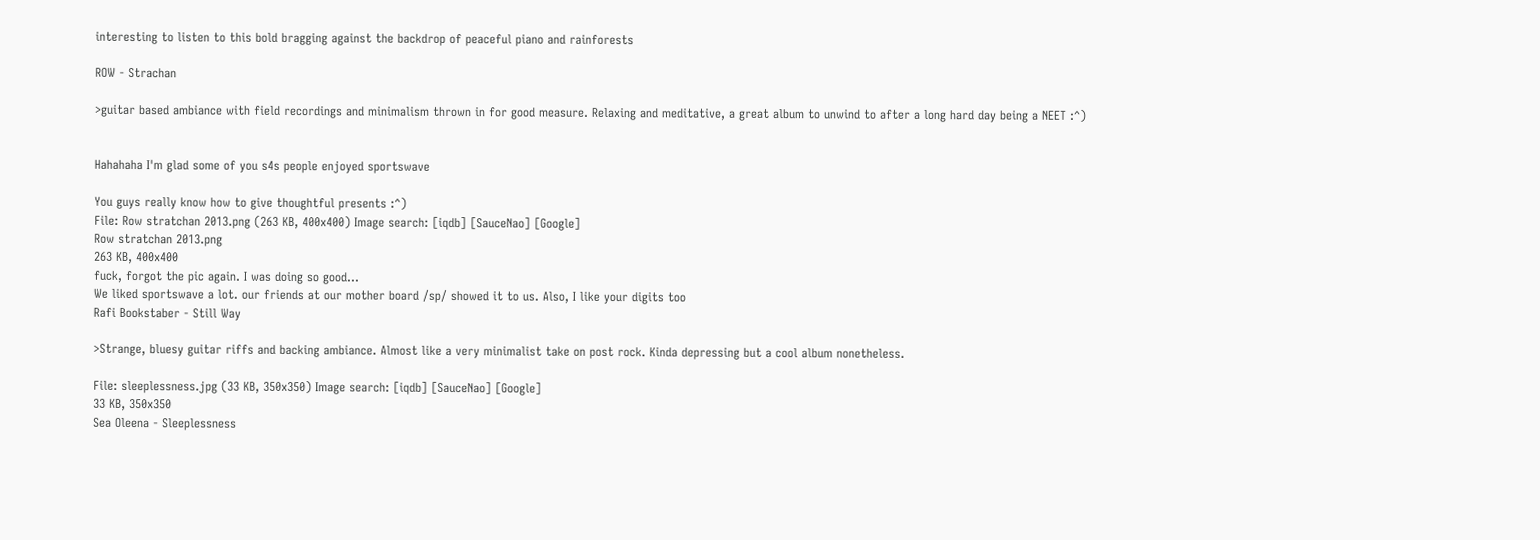interesting to listen to this bold bragging against the backdrop of peaceful piano and rainforests

ROW - Strachan

>guitar based ambiance with field recordings and minimalism thrown in for good measure. Relaxing and meditative, a great album to unwind to after a long hard day being a NEET :^)


Hahahaha I'm glad some of you s4s people enjoyed sportswave

You guys really know how to give thoughtful presents :^)
File: Row stratchan 2013.png (263 KB, 400x400) Image search: [iqdb] [SauceNao] [Google]
Row stratchan 2013.png
263 KB, 400x400
fuck, forgot the pic again. I was doing so good...
We liked sportswave a lot. our friends at our mother board /sp/ showed it to us. Also, I like your digits too
Rafi Bookstaber - Still Way

>Strange, bluesy guitar riffs and backing ambiance. Almost like a very minimalist take on post rock. Kinda depressing but a cool album nonetheless.

File: sleeplessness.jpg (33 KB, 350x350) Image search: [iqdb] [SauceNao] [Google]
33 KB, 350x350
Sea Oleena - Sleeplessness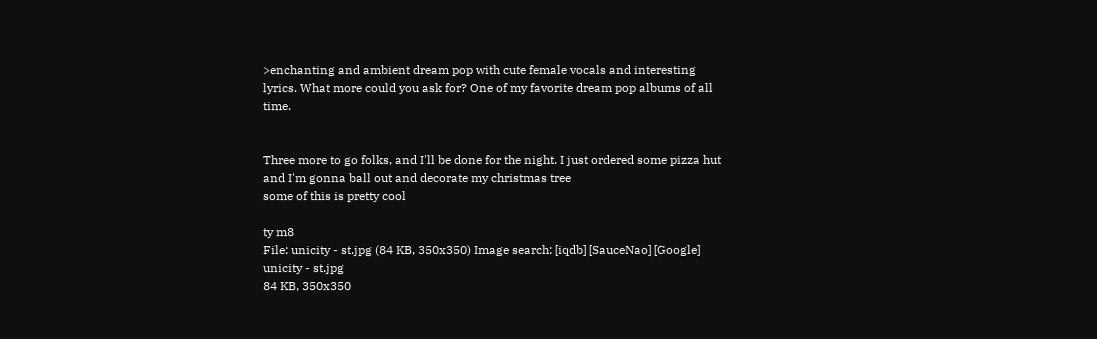>enchanting and ambient dream pop with cute female vocals and interesting lyrics. What more could you ask for? One of my favorite dream pop albums of all time.


Three more to go folks, and I'll be done for the night. I just ordered some pizza hut and I'm gonna ball out and decorate my christmas tree
some of this is pretty cool

ty m8
File: unicity - st.jpg (84 KB, 350x350) Image search: [iqdb] [SauceNao] [Google]
unicity - st.jpg
84 KB, 350x350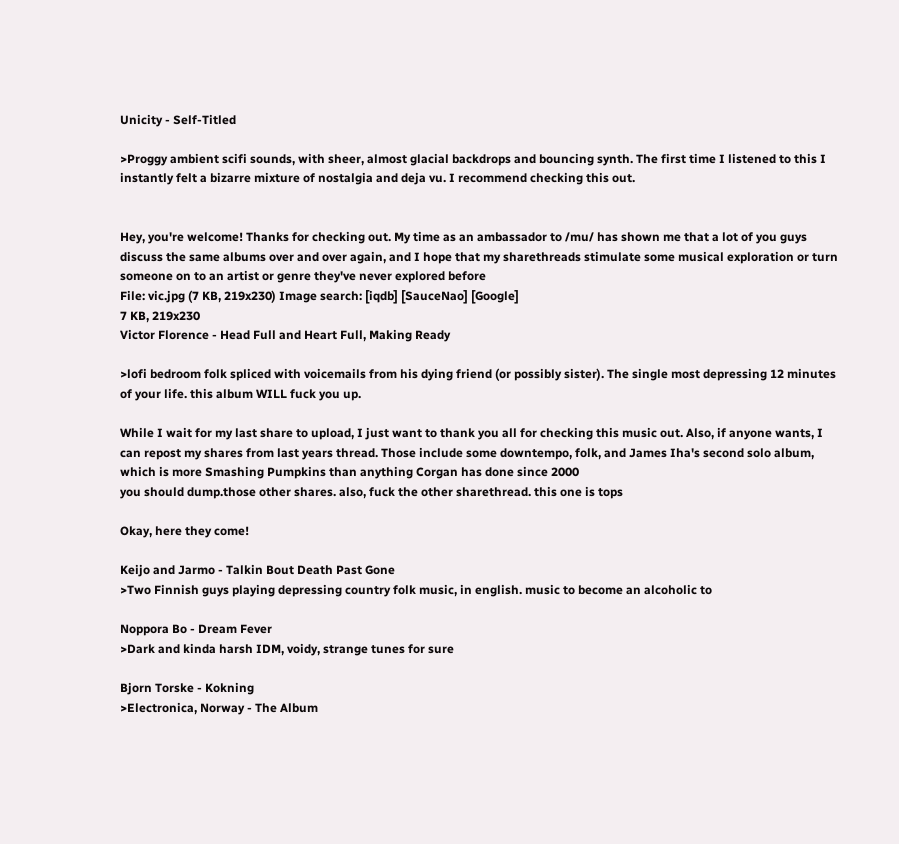Unicity - Self-Titled

>Proggy ambient scifi sounds, with sheer, almost glacial backdrops and bouncing synth. The first time I listened to this I instantly felt a bizarre mixture of nostalgia and deja vu. I recommend checking this out.


Hey, you're welcome! Thanks for checking out. My time as an ambassador to /mu/ has shown me that a lot of you guys discuss the same albums over and over again, and I hope that my sharethreads stimulate some musical exploration or turn someone on to an artist or genre they've never explored before
File: vic.jpg (7 KB, 219x230) Image search: [iqdb] [SauceNao] [Google]
7 KB, 219x230
Victor Florence - Head Full and Heart Full, Making Ready

>lofi bedroom folk spliced with voicemails from his dying friend (or possibly sister). The single most depressing 12 minutes of your life. this album WILL fuck you up.

While I wait for my last share to upload, I just want to thank you all for checking this music out. Also, if anyone wants, I can repost my shares from last years thread. Those include some downtempo, folk, and James Iha's second solo album, which is more Smashing Pumpkins than anything Corgan has done since 2000
you should dump.those other shares. also, fuck the other sharethread. this one is tops

Okay, here they come!

Keijo and Jarmo - Talkin Bout Death Past Gone
>Two Finnish guys playing depressing country folk music, in english. music to become an alcoholic to

Noppora Bo - Dream Fever
>Dark and kinda harsh IDM, voidy, strange tunes for sure

Bjorn Torske - Kokning
>Electronica, Norway - The Album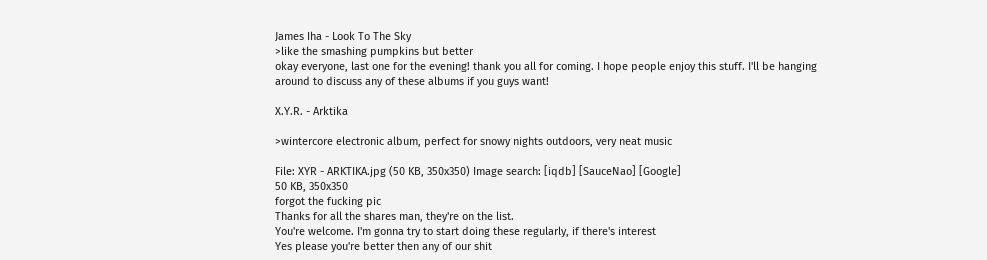James Iha - Look To The Sky
>like the smashing pumpkins but better
okay everyone, last one for the evening! thank you all for coming. I hope people enjoy this stuff. I'll be hanging around to discuss any of these albums if you guys want!

X.Y.R. - Arktika

>wintercore electronic album, perfect for snowy nights outdoors, very neat music

File: XYR - ARKTIKA.jpg (50 KB, 350x350) Image search: [iqdb] [SauceNao] [Google]
50 KB, 350x350
forgot the fucking pic
Thanks for all the shares man, they're on the list.
You're welcome. I'm gonna try to start doing these regularly, if there's interest
Yes please you're better then any of our shit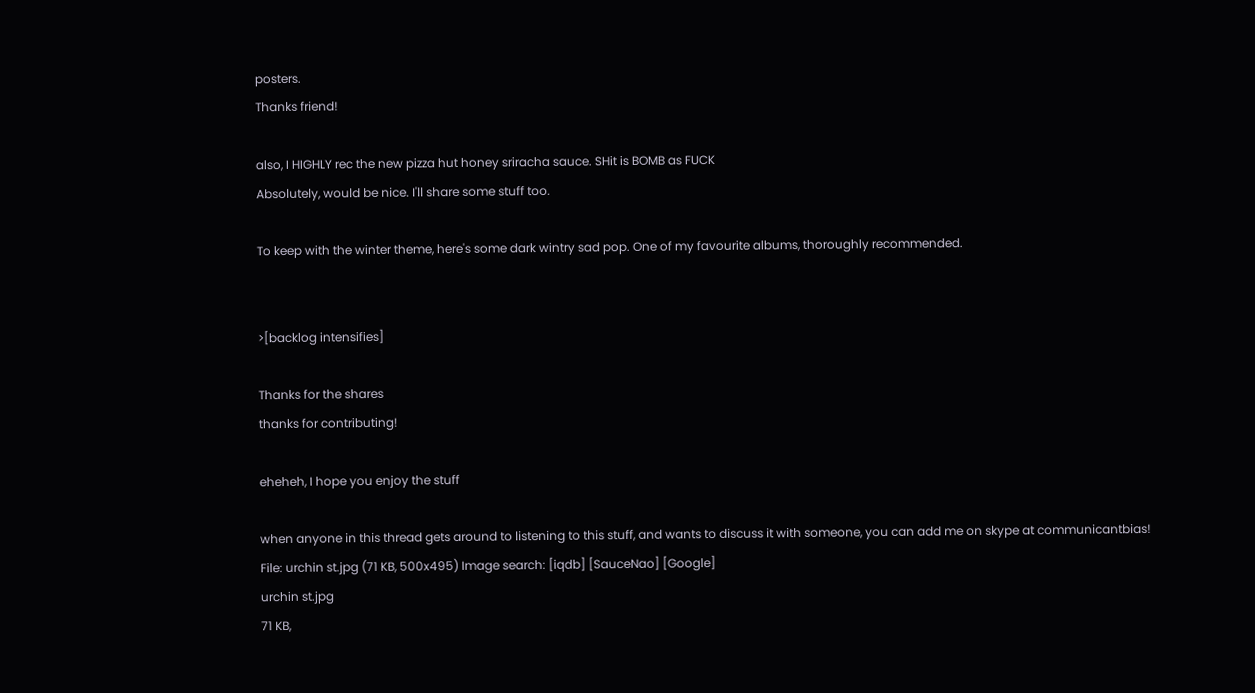posters.
Thanks friend!

also, I HIGHLY rec the new pizza hut honey sriracha sauce. SHit is BOMB as FUCK
Absolutely, would be nice. I'll share some stuff too.

To keep with the winter theme, here's some dark wintry sad pop. One of my favourite albums, thoroughly recommended.


>[backlog intensifies]

Thanks for the shares
thanks for contributing!

eheheh, I hope you enjoy the stuff

when anyone in this thread gets around to listening to this stuff, and wants to discuss it with someone, you can add me on skype at communicantbias!
File: urchin st.jpg (71 KB, 500x495) Image search: [iqdb] [SauceNao] [Google]
urchin st.jpg
71 KB,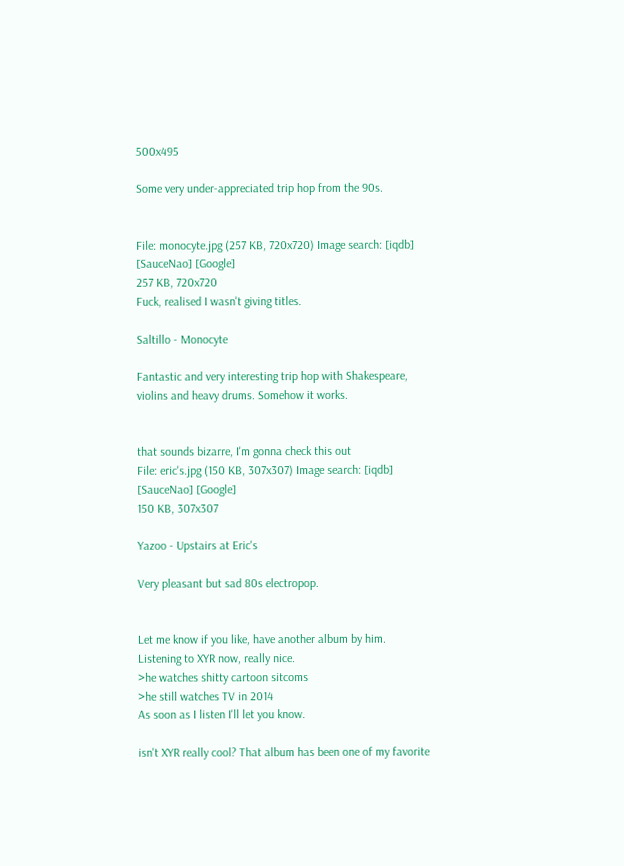500x495

Some very under-appreciated trip hop from the 90s.


File: monocyte.jpg (257 KB, 720x720) Image search: [iqdb] [SauceNao] [Google]
257 KB, 720x720
Fuck, realised I wasn't giving titles.

Saltillo - Monocyte

Fantastic and very interesting trip hop with Shakespeare, violins and heavy drums. Somehow it works.


that sounds bizarre, I'm gonna check this out
File: eric's.jpg (150 KB, 307x307) Image search: [iqdb] [SauceNao] [Google]
150 KB, 307x307

Yazoo - Upstairs at Eric's

Very pleasant but sad 80s electropop.


Let me know if you like, have another album by him.
Listening to XYR now, really nice.
>he watches shitty cartoon sitcoms
>he still watches TV in 2014
As soon as I listen I'll let you know.

isn't XYR really cool? That album has been one of my favorite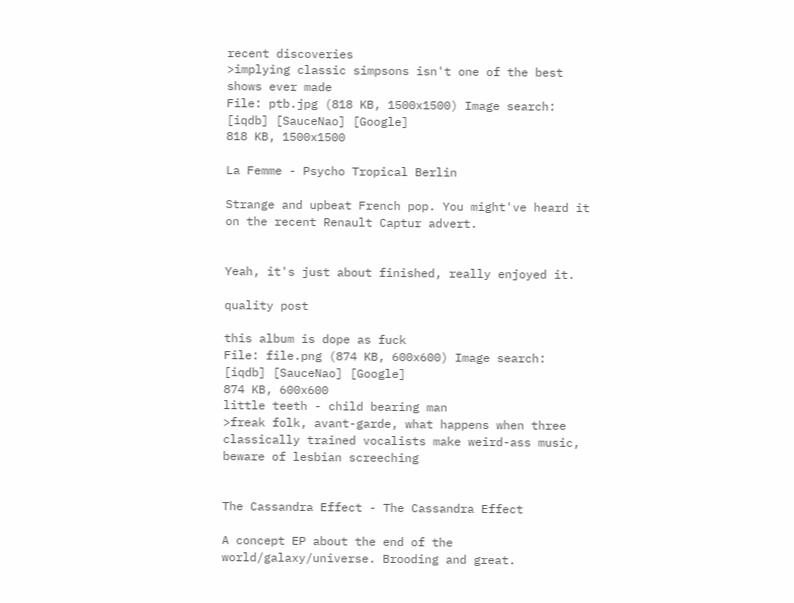recent discoveries
>implying classic simpsons isn't one of the best shows ever made
File: ptb.jpg (818 KB, 1500x1500) Image search: [iqdb] [SauceNao] [Google]
818 KB, 1500x1500

La Femme - Psycho Tropical Berlin

Strange and upbeat French pop. You might've heard it on the recent Renault Captur advert.


Yeah, it's just about finished, really enjoyed it.

quality post

this album is dope as fuck
File: file.png (874 KB, 600x600) Image search: [iqdb] [SauceNao] [Google]
874 KB, 600x600
little teeth - child bearing man
>freak folk, avant-garde, what happens when three classically trained vocalists make weird-ass music, beware of lesbian screeching


The Cassandra Effect - The Cassandra Effect

A concept EP about the end of the world/galaxy/universe. Brooding and great.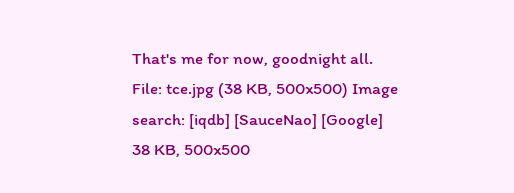That's me for now, goodnight all.
File: tce.jpg (38 KB, 500x500) Image search: [iqdb] [SauceNao] [Google]
38 KB, 500x500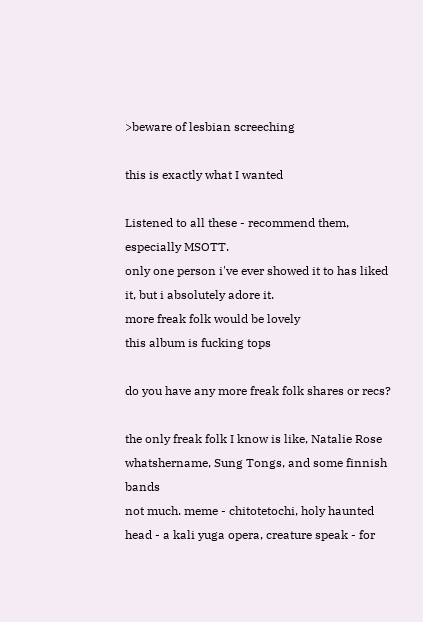>beware of lesbian screeching

this is exactly what I wanted

Listened to all these - recommend them, especially MSOTT.
only one person i've ever showed it to has liked it, but i absolutely adore it.
more freak folk would be lovely
this album is fucking tops

do you have any more freak folk shares or recs?

the only freak folk I know is like, Natalie Rose whatshername, Sung Tongs, and some finnish bands
not much. meme - chitotetochi, holy haunted head - a kali yuga opera, creature speak - for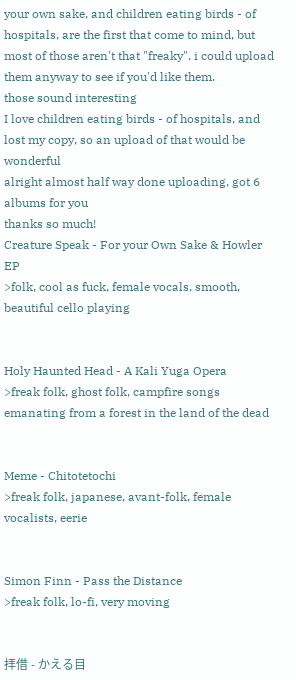your own sake, and children eating birds - of hospitals, are the first that come to mind, but most of those aren't that "freaky". i could upload them anyway to see if you'd like them.
those sound interesting
I love children eating birds - of hospitals, and lost my copy, so an upload of that would be wonderful
alright almost half way done uploading, got 6 albums for you
thanks so much!
Creature Speak - For your Own Sake & Howler EP
>folk, cool as fuck, female vocals, smooth, beautiful cello playing


Holy Haunted Head - A Kali Yuga Opera
>freak folk, ghost folk, campfire songs emanating from a forest in the land of the dead


Meme - Chitotetochi
>freak folk, japanese, avant-folk, female vocalists, eerie


Simon Finn - Pass the Distance
>freak folk, lo-fi, very moving


拝借 - かえる目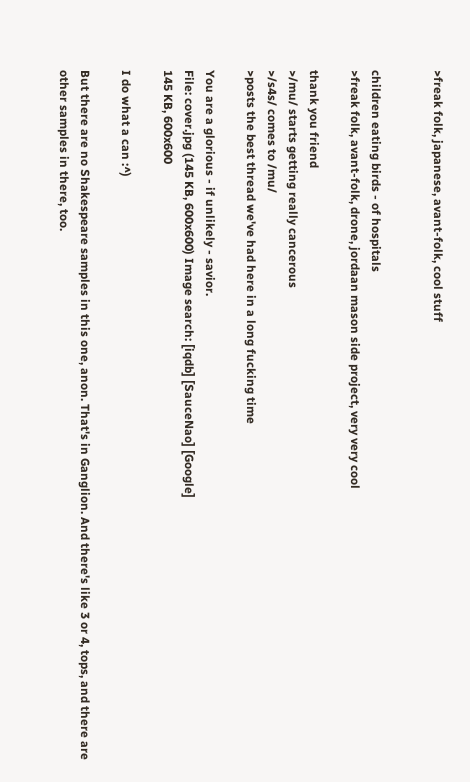>freak folk, japanese, avant-folk, cool stuff


children eating birds - of hospitals
>freak folk, avant-folk, drone, jordaan mason side project, very very cool

thank you friend
>/mu/ starts getting really cancerous
>/s4s/ comes to /mu/
>posts the best thread we've had here in a long fucking time

You are a glorious - if unlikely - savior.
File: cover.jpg (145 KB, 600x600) Image search: [iqdb] [SauceNao] [Google]
145 KB, 600x600

I do what a can :^)

But there are no Shakespeare samples in this one, anon. That's in Ganglion. And there's like 3 or 4, tops, and there are other samples in there, too.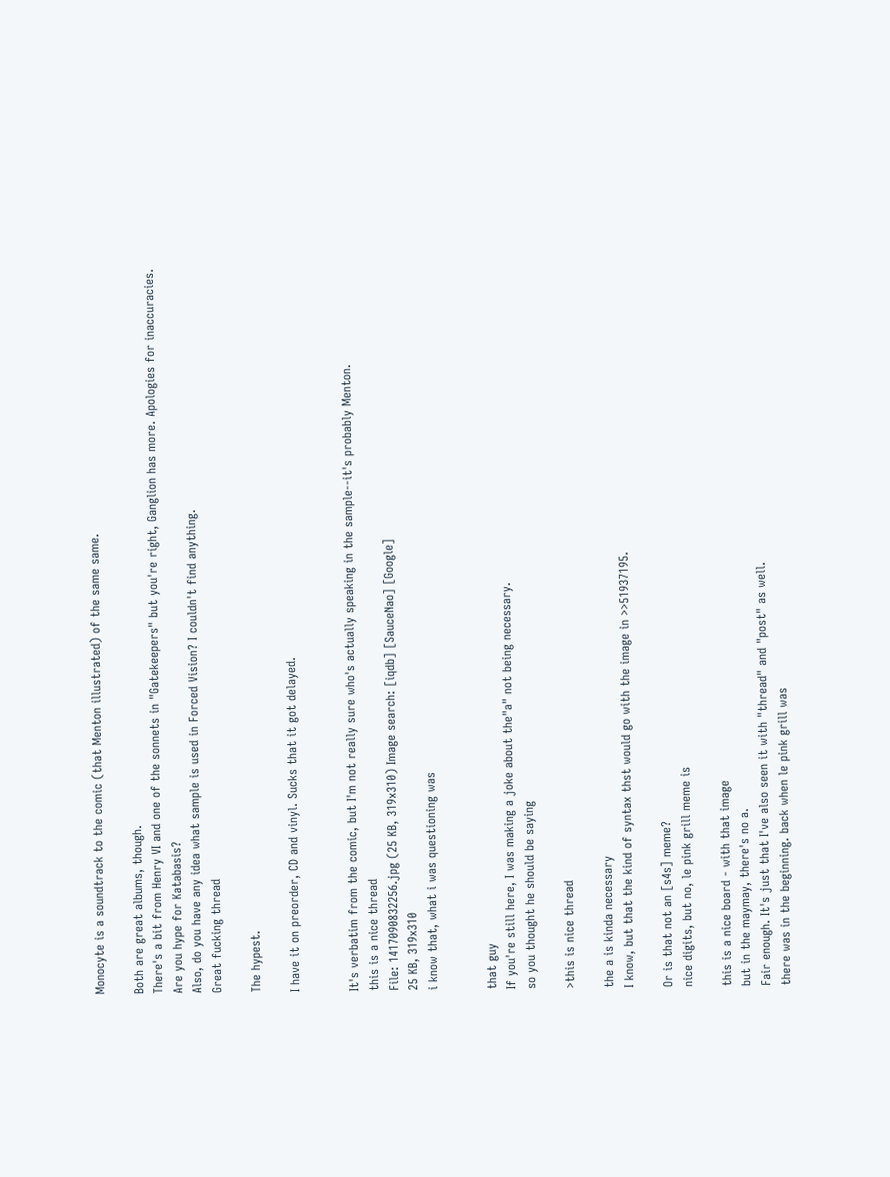Monocyte is a soundtrack to the comic (that Menton illustrated) of the same same.

Both are great albums, though.
There's a bit from Henry VI and one of the sonnets in "Gatekeepers" but you're right, Ganglion has more. Apologies for inaccuracies.
Are you hype for Katabasis?
Also, do you have any idea what sample is used in Forced Vision? I couldn't find anything.
Great fucking thread

The hypest.

I have it on preorder, CD and vinyl. Sucks that it got delayed.


It's verbatim from the comic, but I'm not really sure who's actually speaking in the sample--it's probably Menton.
this is a nice thread
File: 1417090832256.jpg (25 KB, 319x310) Image search: [iqdb] [SauceNao] [Google]
25 KB, 319x310
i know that, what i was questioning was


that guy
If you're still here, I was making a joke about the"a" not being necessary.
so you thought he should be saying

>this is nice thread

the a is kinda necessary
I know, but that the kind of syntax thst would go with the image in >>51937195.

Or is that not an [s4s] meme?
nice digits, but no, le pink grill meme is

this is a nice board - with that image
but in the maymay, there's no a.
Fair enough. It's just that I've also seen it with "thread" and "post" as well.
there was in the beginning. back when le pink grill was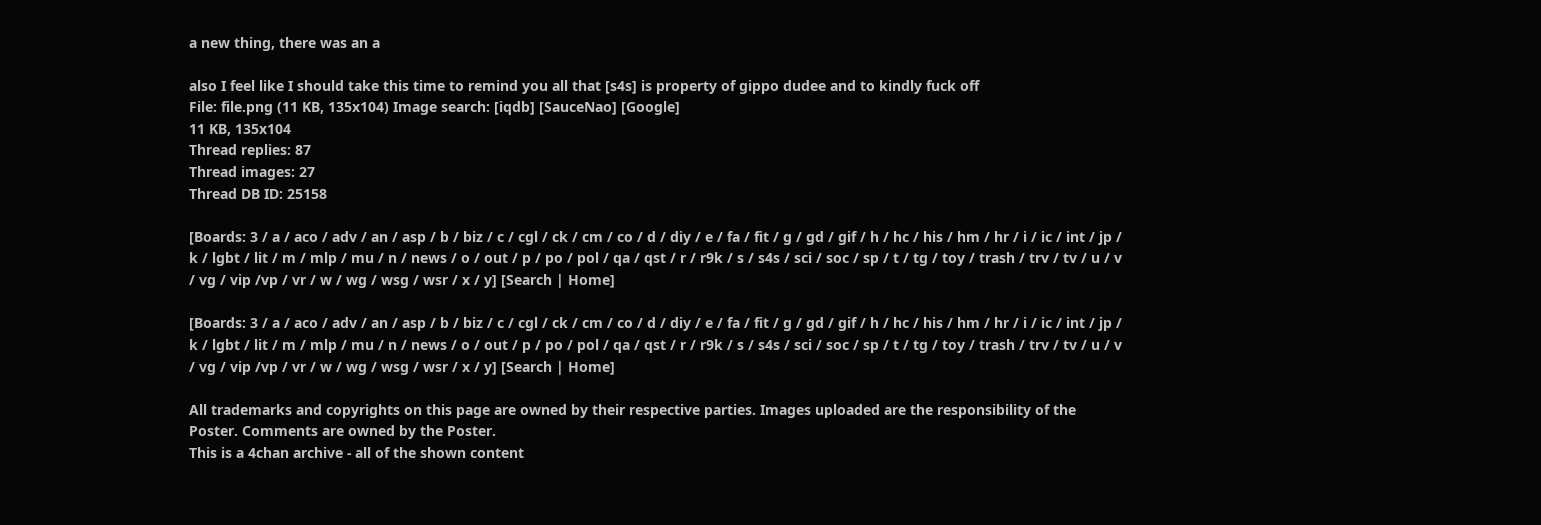a new thing, there was an a

also I feel like I should take this time to remind you all that [s4s] is property of gippo dudee and to kindly fuck off
File: file.png (11 KB, 135x104) Image search: [iqdb] [SauceNao] [Google]
11 KB, 135x104
Thread replies: 87
Thread images: 27
Thread DB ID: 25158

[Boards: 3 / a / aco / adv / an / asp / b / biz / c / cgl / ck / cm / co / d / diy / e / fa / fit / g / gd / gif / h / hc / his / hm / hr / i / ic / int / jp / k / lgbt / lit / m / mlp / mu / n / news / o / out / p / po / pol / qa / qst / r / r9k / s / s4s / sci / soc / sp / t / tg / toy / trash / trv / tv / u / v / vg / vip /vp / vr / w / wg / wsg / wsr / x / y] [Search | Home]

[Boards: 3 / a / aco / adv / an / asp / b / biz / c / cgl / ck / cm / co / d / diy / e / fa / fit / g / gd / gif / h / hc / his / hm / hr / i / ic / int / jp / k / lgbt / lit / m / mlp / mu / n / news / o / out / p / po / pol / qa / qst / r / r9k / s / s4s / sci / soc / sp / t / tg / toy / trash / trv / tv / u / v / vg / vip /vp / vr / w / wg / wsg / wsr / x / y] [Search | Home]

All trademarks and copyrights on this page are owned by their respective parties. Images uploaded are the responsibility of the Poster. Comments are owned by the Poster.
This is a 4chan archive - all of the shown content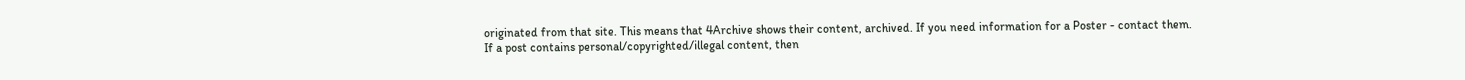originated from that site. This means that 4Archive shows their content, archived. If you need information for a Poster - contact them.
If a post contains personal/copyrighted/illegal content, then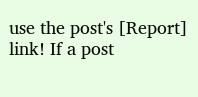use the post's [Report] link! If a post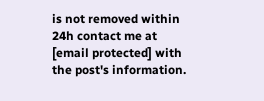is not removed within 24h contact me at [email protected] with the post's information.